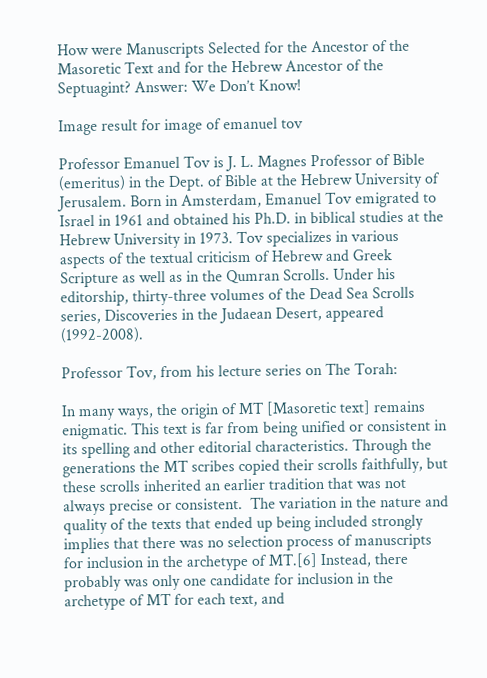How were Manuscripts Selected for the Ancestor of the Masoretic Text and for the Hebrew Ancestor of the Septuagint? Answer: We Don’t Know!

Image result for image of emanuel tov

Professor Emanuel Tov is J. L. Magnes Professor of Bible (emeritus) in the Dept. of Bible at the Hebrew University of Jerusalem. Born in Amsterdam, Emanuel Tov emigrated to Israel in 1961 and obtained his Ph.D. in biblical studies at the Hebrew University in 1973. Tov specializes in various aspects of the textual criticism of Hebrew and Greek Scripture as well as in the Qumran Scrolls. Under his editorship, thirty-three volumes of the Dead Sea Scrolls series, Discoveries in the Judaean Desert, appeared (1992-2008).

Professor Tov, from his lecture series on The Torah:

In many ways, the origin of MT [Masoretic text] remains enigmatic. This text is far from being unified or consistent in its spelling and other editorial characteristics. Through the generations the MT scribes copied their scrolls faithfully, but these scrolls inherited an earlier tradition that was not always precise or consistent.  The variation in the nature and quality of the texts that ended up being included strongly implies that there was no selection process of manuscripts for inclusion in the archetype of MT.[6] Instead, there probably was only one candidate for inclusion in the archetype of MT for each text, and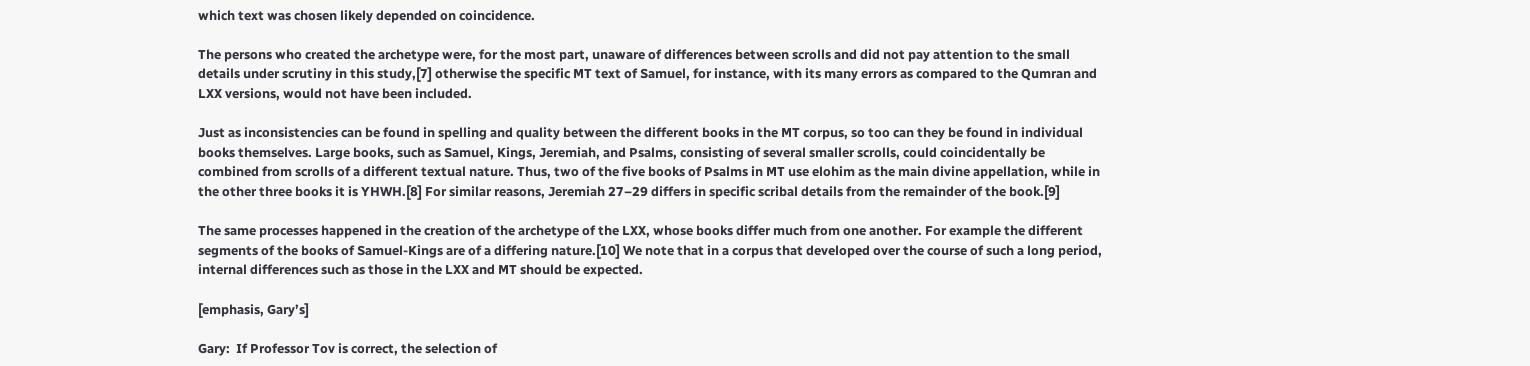which text was chosen likely depended on coincidence.

The persons who created the archetype were, for the most part, unaware of differences between scrolls and did not pay attention to the small details under scrutiny in this study,[7] otherwise the specific MT text of Samuel, for instance, with its many errors as compared to the Qumran and LXX versions, would not have been included.

Just as inconsistencies can be found in spelling and quality between the different books in the MT corpus, so too can they be found in individual books themselves. Large books, such as Samuel, Kings, Jeremiah, and Psalms, consisting of several smaller scrolls, could coincidentally be combined from scrolls of a different textual nature. Thus, two of the five books of Psalms in MT use elohim as the main divine appellation, while in the other three books it is YHWH.[8] For similar reasons, Jeremiah 27–29 differs in specific scribal details from the remainder of the book.[9]

The same processes happened in the creation of the archetype of the LXX, whose books differ much from one another. For example the different segments of the books of Samuel-Kings are of a differing nature.[10] We note that in a corpus that developed over the course of such a long period, internal differences such as those in the LXX and MT should be expected.

[emphasis, Gary’s]

Gary:  If Professor Tov is correct, the selection of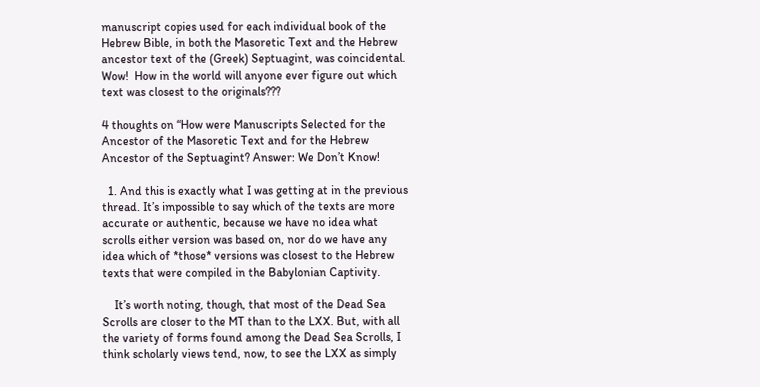manuscript copies used for each individual book of the Hebrew Bible, in both the Masoretic Text and the Hebrew ancestor text of the (Greek) Septuagint, was coincidental.   Wow!  How in the world will anyone ever figure out which text was closest to the originals???

4 thoughts on “How were Manuscripts Selected for the Ancestor of the Masoretic Text and for the Hebrew Ancestor of the Septuagint? Answer: We Don’t Know!

  1. And this is exactly what I was getting at in the previous thread. It’s impossible to say which of the texts are more accurate or authentic, because we have no idea what scrolls either version was based on, nor do we have any idea which of *those* versions was closest to the Hebrew texts that were compiled in the Babylonian Captivity.

    It’s worth noting, though, that most of the Dead Sea Scrolls are closer to the MT than to the LXX. But, with all the variety of forms found among the Dead Sea Scrolls, I think scholarly views tend, now, to see the LXX as simply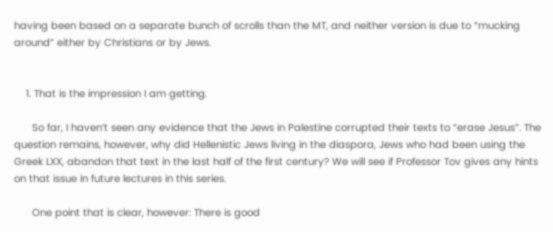having been based on a separate bunch of scrolls than the MT, and neither version is due to “mucking around” either by Christians or by Jews.


    1. That is the impression I am getting.

      So far, I haven’t seen any evidence that the Jews in Palestine corrupted their texts to “erase Jesus”. The question remains, however, why did Hellenistic Jews living in the diaspora, Jews who had been using the Greek LXX, abandon that text in the last half of the first century? We will see if Professor Tov gives any hints on that issue in future lectures in this series.

      One point that is clear, however: There is good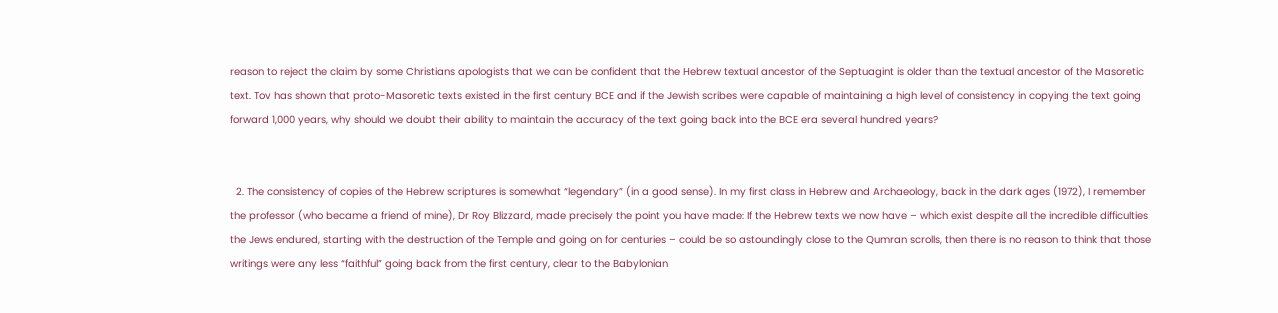reason to reject the claim by some Christians apologists that we can be confident that the Hebrew textual ancestor of the Septuagint is older than the textual ancestor of the Masoretic text. Tov has shown that proto-Masoretic texts existed in the first century BCE and if the Jewish scribes were capable of maintaining a high level of consistency in copying the text going forward 1,000 years, why should we doubt their ability to maintain the accuracy of the text going back into the BCE era several hundred years?


  2. The consistency of copies of the Hebrew scriptures is somewhat “legendary” (in a good sense). In my first class in Hebrew and Archaeology, back in the dark ages (1972), I remember the professor (who became a friend of mine), Dr Roy Blizzard, made precisely the point you have made: If the Hebrew texts we now have – which exist despite all the incredible difficulties the Jews endured, starting with the destruction of the Temple and going on for centuries – could be so astoundingly close to the Qumran scrolls, then there is no reason to think that those writings were any less “faithful” going back from the first century, clear to the Babylonian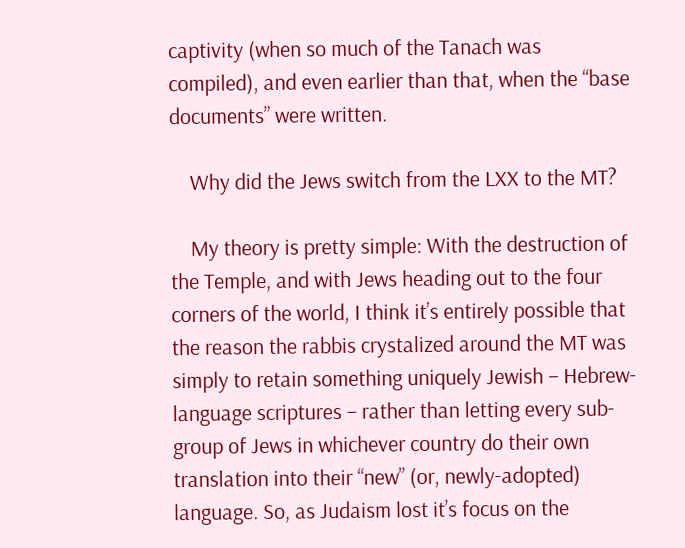captivity (when so much of the Tanach was compiled), and even earlier than that, when the “base documents” were written.

    Why did the Jews switch from the LXX to the MT?

    My theory is pretty simple: With the destruction of the Temple, and with Jews heading out to the four corners of the world, I think it’s entirely possible that the reason the rabbis crystalized around the MT was simply to retain something uniquely Jewish – Hebrew-language scriptures – rather than letting every sub-group of Jews in whichever country do their own translation into their “new” (or, newly-adopted) language. So, as Judaism lost it’s focus on the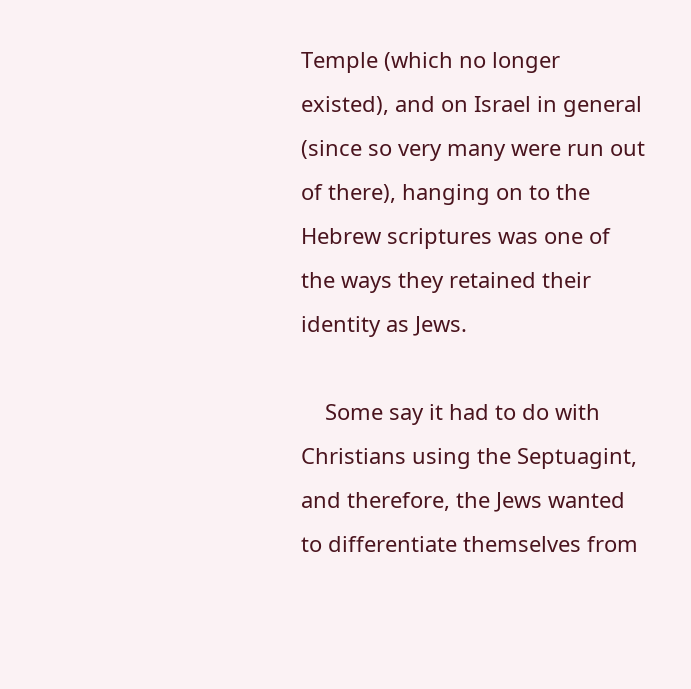Temple (which no longer existed), and on Israel in general (since so very many were run out of there), hanging on to the Hebrew scriptures was one of the ways they retained their identity as Jews.

    Some say it had to do with Christians using the Septuagint, and therefore, the Jews wanted to differentiate themselves from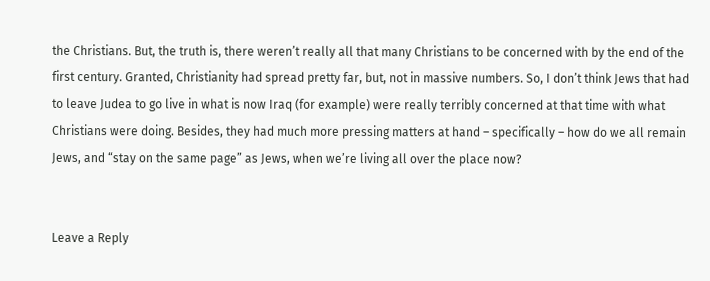the Christians. But, the truth is, there weren’t really all that many Christians to be concerned with by the end of the first century. Granted, Christianity had spread pretty far, but, not in massive numbers. So, I don’t think Jews that had to leave Judea to go live in what is now Iraq (for example) were really terribly concerned at that time with what Christians were doing. Besides, they had much more pressing matters at hand – specifically – how do we all remain Jews, and “stay on the same page” as Jews, when we’re living all over the place now?


Leave a Reply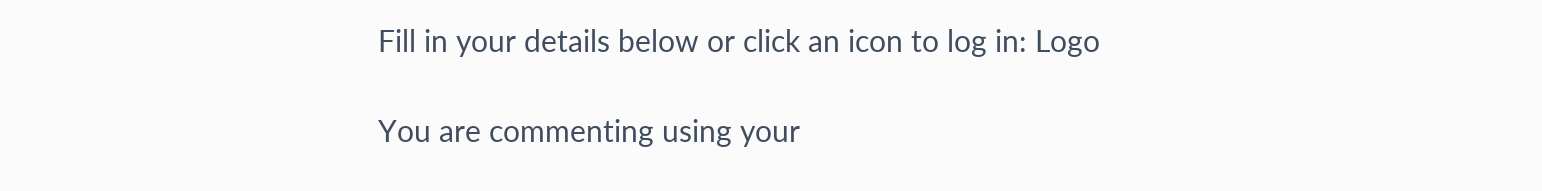Fill in your details below or click an icon to log in: Logo

You are commenting using your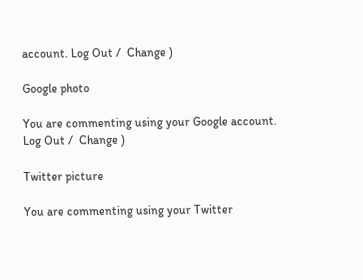account. Log Out /  Change )

Google photo

You are commenting using your Google account. Log Out /  Change )

Twitter picture

You are commenting using your Twitter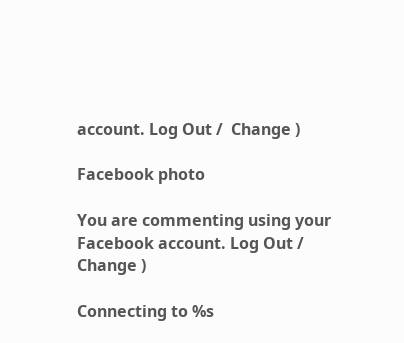account. Log Out /  Change )

Facebook photo

You are commenting using your Facebook account. Log Out /  Change )

Connecting to %s